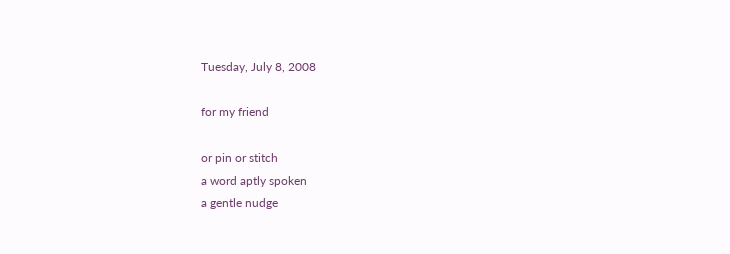Tuesday, July 8, 2008

for my friend

or pin or stitch
a word aptly spoken
a gentle nudge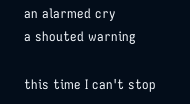an alarmed cry
a shouted warning

this time I can't stop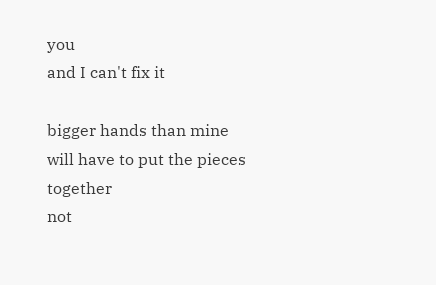you
and I can't fix it

bigger hands than mine
will have to put the pieces together
not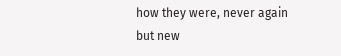how they were, never again
but new